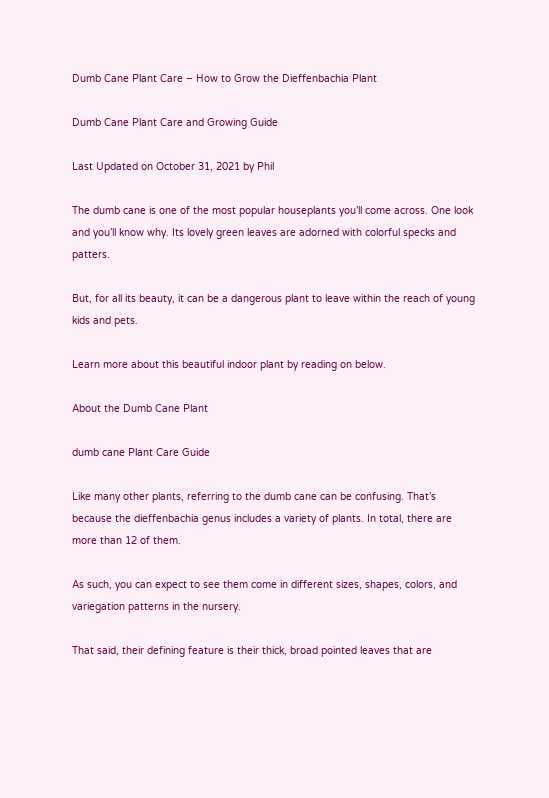Dumb Cane Plant Care – How to Grow the Dieffenbachia Plant

Dumb Cane Plant Care and Growing Guide

Last Updated on October 31, 2021 by Phil

The dumb cane is one of the most popular houseplants you’ll come across. One look and you’ll know why. Its lovely green leaves are adorned with colorful specks and patters.

But, for all its beauty, it can be a dangerous plant to leave within the reach of young kids and pets.

Learn more about this beautiful indoor plant by reading on below.

About the Dumb Cane Plant

dumb cane Plant Care Guide

Like many other plants, referring to the dumb cane can be confusing. That’s because the dieffenbachia genus includes a variety of plants. In total, there are more than 12 of them.

As such, you can expect to see them come in different sizes, shapes, colors, and variegation patterns in the nursery.

That said, their defining feature is their thick, broad pointed leaves that are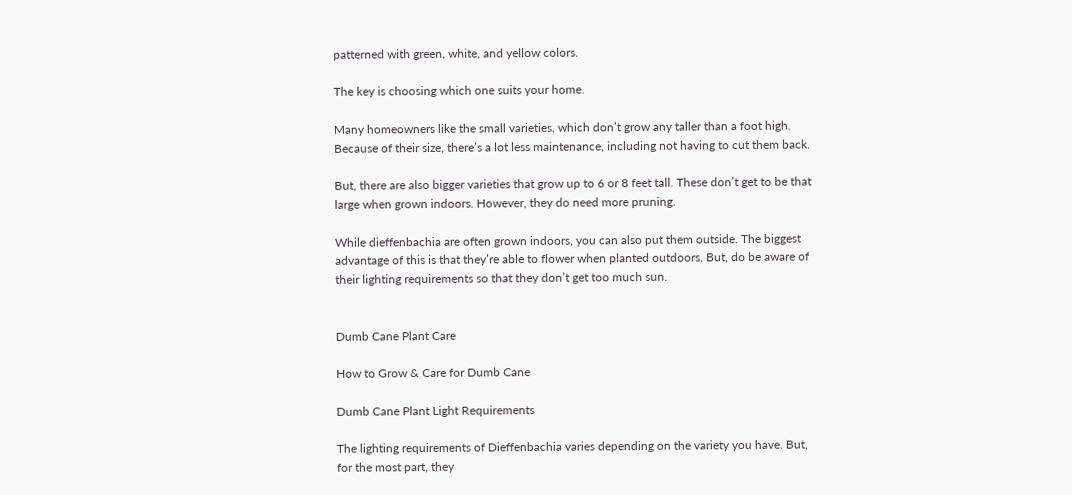patterned with green, white, and yellow colors.

The key is choosing which one suits your home.

Many homeowners like the small varieties, which don’t grow any taller than a foot high. Because of their size, there’s a lot less maintenance, including not having to cut them back.

But, there are also bigger varieties that grow up to 6 or 8 feet tall. These don’t get to be that large when grown indoors. However, they do need more pruning.

While dieffenbachia are often grown indoors, you can also put them outside. The biggest advantage of this is that they’re able to flower when planted outdoors. But, do be aware of their lighting requirements so that they don’t get too much sun.


Dumb Cane Plant Care

How to Grow & Care for Dumb Cane

Dumb Cane Plant Light Requirements

The lighting requirements of Dieffenbachia varies depending on the variety you have. But, for the most part, they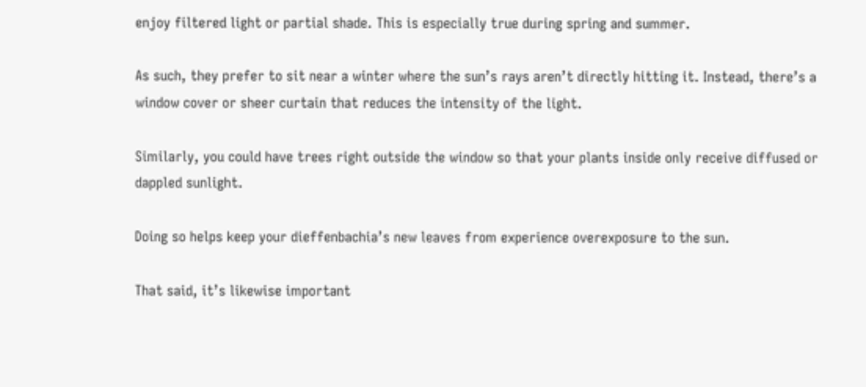enjoy filtered light or partial shade. This is especially true during spring and summer.

As such, they prefer to sit near a winter where the sun’s rays aren’t directly hitting it. Instead, there’s a window cover or sheer curtain that reduces the intensity of the light.

Similarly, you could have trees right outside the window so that your plants inside only receive diffused or dappled sunlight.

Doing so helps keep your dieffenbachia’s new leaves from experience overexposure to the sun.

That said, it’s likewise important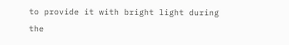to provide it with bright light during the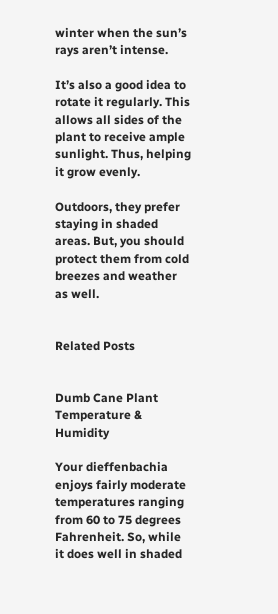winter when the sun’s rays aren’t intense.

It’s also a good idea to rotate it regularly. This allows all sides of the plant to receive ample sunlight. Thus, helping it grow evenly.

Outdoors, they prefer staying in shaded areas. But, you should protect them from cold breezes and weather as well.


Related Posts


Dumb Cane Plant Temperature & Humidity

Your dieffenbachia enjoys fairly moderate temperatures ranging from 60 to 75 degrees Fahrenheit. So, while it does well in shaded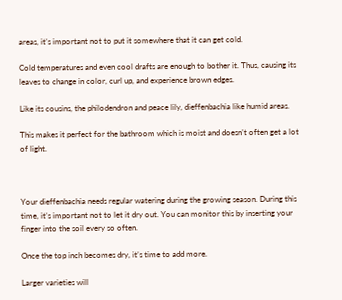areas, it’s important not to put it somewhere that it can get cold.

Cold temperatures and even cool drafts are enough to bother it. Thus, causing its leaves to change in color, curl up, and experience brown edges.

Like its cousins, the philodendron and peace lily, dieffenbachia like humid areas.

This makes it perfect for the bathroom which is moist and doesn’t often get a lot of light.



Your dieffenbachia needs regular watering during the growing season. During this time, it’s important not to let it dry out. You can monitor this by inserting your finger into the soil every so often.

Once the top inch becomes dry, it’s time to add more.

Larger varieties will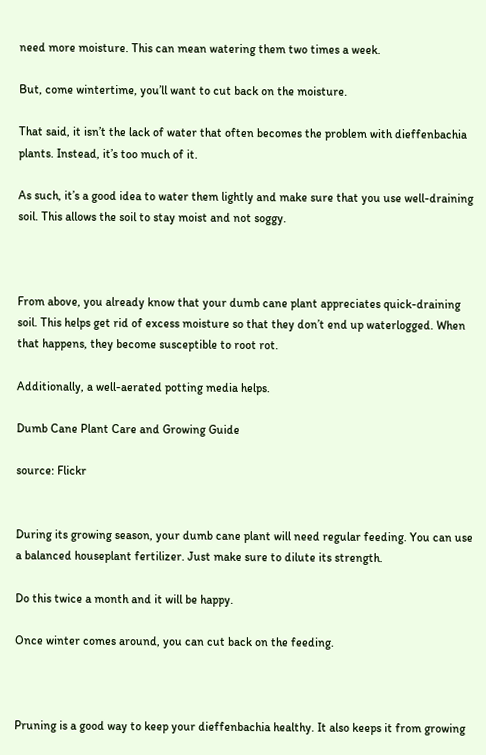need more moisture. This can mean watering them two times a week.

But, come wintertime, you’ll want to cut back on the moisture.

That said, it isn’t the lack of water that often becomes the problem with dieffenbachia plants. Instead, it’s too much of it.

As such, it’s a good idea to water them lightly and make sure that you use well-draining soil. This allows the soil to stay moist and not soggy.



From above, you already know that your dumb cane plant appreciates quick-draining soil. This helps get rid of excess moisture so that they don’t end up waterlogged. When that happens, they become susceptible to root rot.

Additionally, a well-aerated potting media helps.

Dumb Cane Plant Care and Growing Guide

source: Flickr


During its growing season, your dumb cane plant will need regular feeding. You can use a balanced houseplant fertilizer. Just make sure to dilute its strength.

Do this twice a month and it will be happy.

Once winter comes around, you can cut back on the feeding.



Pruning is a good way to keep your dieffenbachia healthy. It also keeps it from growing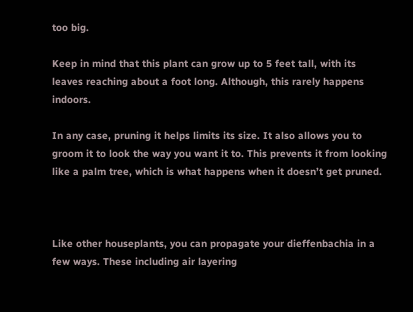too big.

Keep in mind that this plant can grow up to 5 feet tall, with its leaves reaching about a foot long. Although, this rarely happens indoors.

In any case, pruning it helps limits its size. It also allows you to groom it to look the way you want it to. This prevents it from looking like a palm tree, which is what happens when it doesn’t get pruned.



Like other houseplants, you can propagate your dieffenbachia in a few ways. These including air layering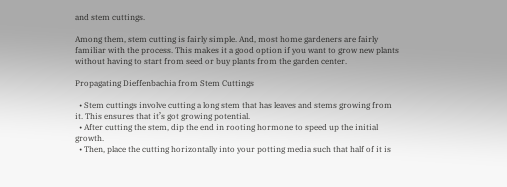and stem cuttings.

Among them, stem cutting is fairly simple. And, most home gardeners are fairly familiar with the process. This makes it a good option if you want to grow new plants without having to start from seed or buy plants from the garden center.

Propagating Dieffenbachia from Stem Cuttings

  • Stem cuttings involve cutting a long stem that has leaves and stems growing from it. This ensures that it’s got growing potential.
  • After cutting the stem, dip the end in rooting hormone to speed up the initial growth.
  • Then, place the cutting horizontally into your potting media such that half of it is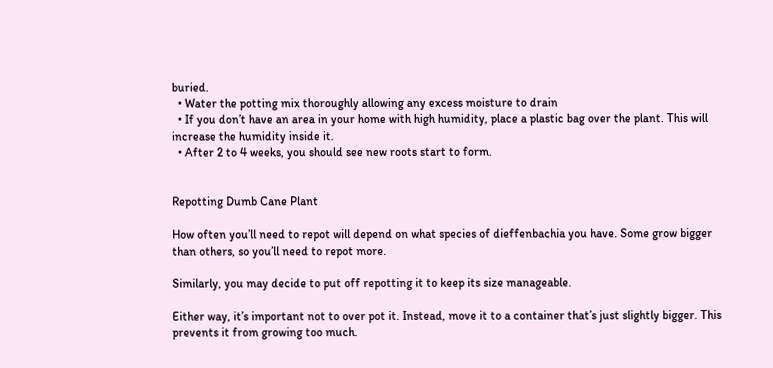buried.
  • Water the potting mix thoroughly allowing any excess moisture to drain
  • If you don’t have an area in your home with high humidity, place a plastic bag over the plant. This will increase the humidity inside it.
  • After 2 to 4 weeks, you should see new roots start to form.


Repotting Dumb Cane Plant

How often you’ll need to repot will depend on what species of dieffenbachia you have. Some grow bigger than others, so you’ll need to repot more.

Similarly, you may decide to put off repotting it to keep its size manageable.

Either way, it’s important not to over pot it. Instead, move it to a container that’s just slightly bigger. This prevents it from growing too much.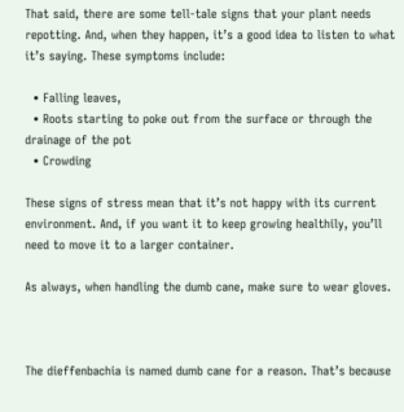That said, there are some tell-tale signs that your plant needs repotting. And, when they happen, it’s a good idea to listen to what it’s saying. These symptoms include:

  • Falling leaves,
  • Roots starting to poke out from the surface or through the drainage of the pot
  • Crowding

These signs of stress mean that it’s not happy with its current environment. And, if you want it to keep growing healthily, you’ll need to move it to a larger container.

As always, when handling the dumb cane, make sure to wear gloves.



The dieffenbachia is named dumb cane for a reason. That’s because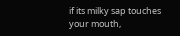if its milky sap touches your mouth,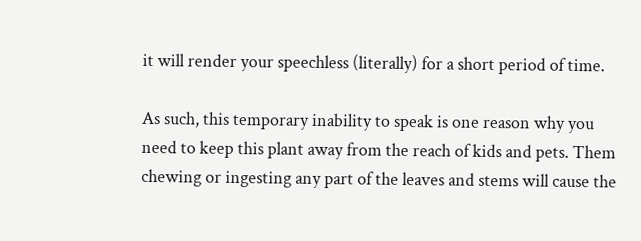it will render your speechless (literally) for a short period of time.

As such, this temporary inability to speak is one reason why you need to keep this plant away from the reach of kids and pets. Them chewing or ingesting any part of the leaves and stems will cause the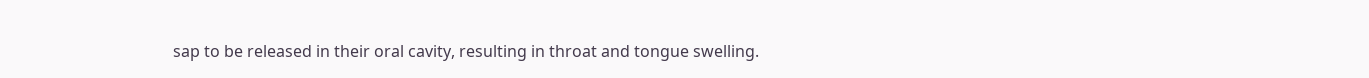sap to be released in their oral cavity, resulting in throat and tongue swelling.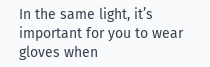In the same light, it’s important for you to wear gloves when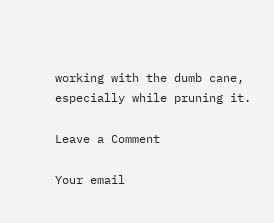working with the dumb cane, especially while pruning it.

Leave a Comment

Your email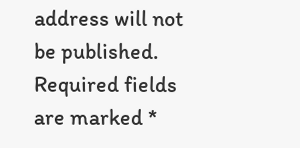address will not be published. Required fields are marked *